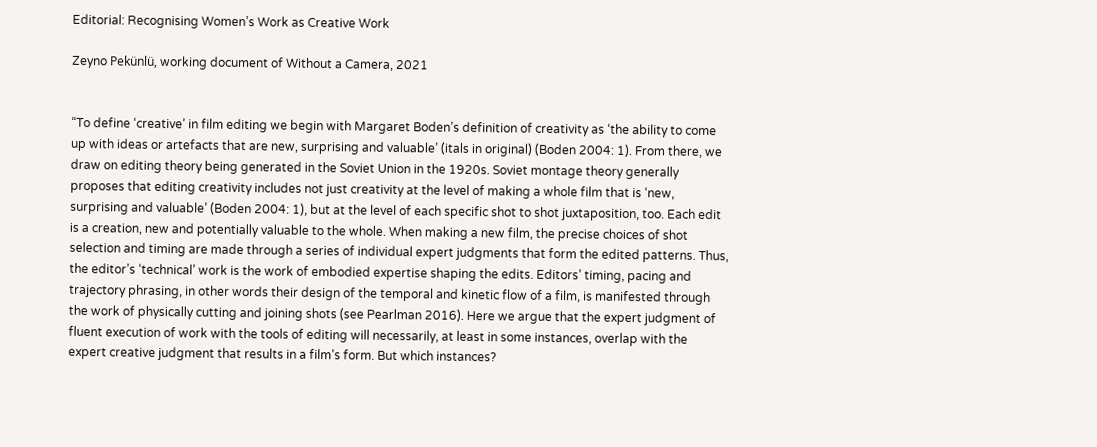Editorial: Recognising Women’s Work as Creative Work

Zeyno Pekünlü, working document of Without a Camera, 2021


“To define ‘creative’ in film editing we begin with Margaret Boden’s definition of creativity as ‘the ability to come up with ideas or artefacts that are new, surprising and valuable’ (itals in original) (Boden 2004: 1). From there, we draw on editing theory being generated in the Soviet Union in the 1920s. Soviet montage theory generally proposes that editing creativity includes not just creativity at the level of making a whole film that is ‘new, surprising and valuable’ (Boden 2004: 1), but at the level of each specific shot to shot juxtaposition, too. Each edit is a creation, new and potentially valuable to the whole. When making a new film, the precise choices of shot selection and timing are made through a series of individual expert judgments that form the edited patterns. Thus, the editor’s ‘technical’ work is the work of embodied expertise shaping the edits. Editors’ timing, pacing and trajectory phrasing, in other words their design of the temporal and kinetic flow of a film, is manifested through the work of physically cutting and joining shots (see Pearlman 2016). Here we argue that the expert judgment of fluent execution of work with the tools of editing will necessarily, at least in some instances, overlap with the expert creative judgment that results in a film’s form. But which instances?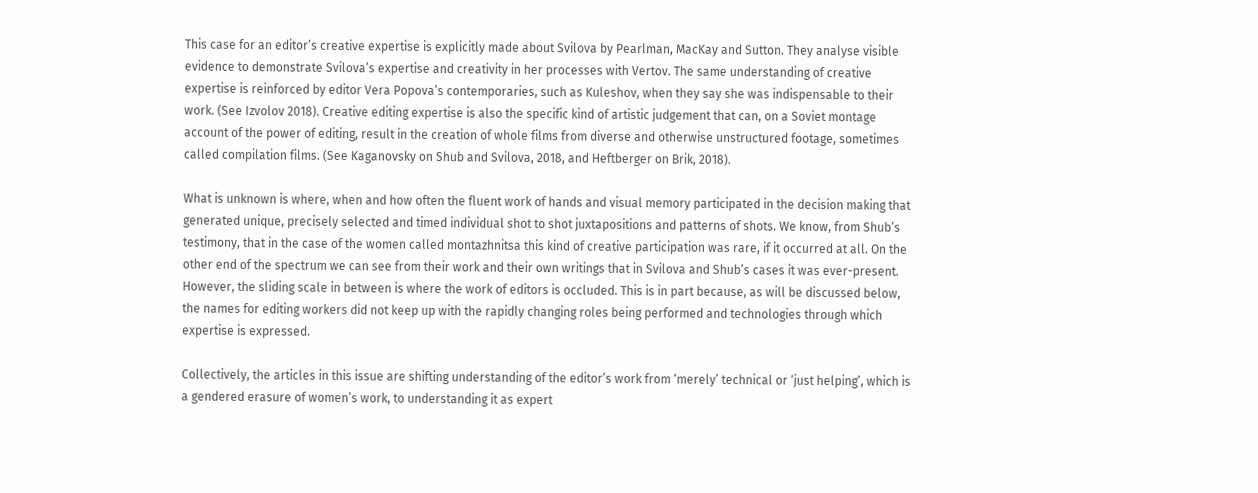This case for an editor’s creative expertise is explicitly made about Svilova by Pearlman, MacKay and Sutton. They analyse visible evidence to demonstrate Svilova’s expertise and creativity in her processes with Vertov. The same understanding of creative expertise is reinforced by editor Vera Popova’s contemporaries, such as Kuleshov, when they say she was indispensable to their work. (See Izvolov 2018). Creative editing expertise is also the specific kind of artistic judgement that can, on a Soviet montage account of the power of editing, result in the creation of whole films from diverse and otherwise unstructured footage, sometimes called compilation films. (See Kaganovsky on Shub and Svilova, 2018, and Heftberger on Brik, 2018).

What is unknown is where, when and how often the fluent work of hands and visual memory participated in the decision making that generated unique, precisely selected and timed individual shot to shot juxtapositions and patterns of shots. We know, from Shub’s testimony, that in the case of the women called montazhnitsa this kind of creative participation was rare, if it occurred at all. On the other end of the spectrum we can see from their work and their own writings that in Svilova and Shub’s cases it was ever-present. However, the sliding scale in between is where the work of editors is occluded. This is in part because, as will be discussed below, the names for editing workers did not keep up with the rapidly changing roles being performed and technologies through which expertise is expressed.

Collectively, the articles in this issue are shifting understanding of the editor’s work from ‘merely’ technical or ‘just helping’, which is a gendered erasure of women’s work, to understanding it as expert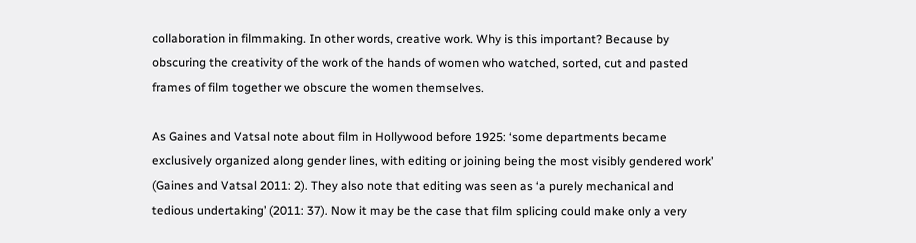collaboration in filmmaking. In other words, creative work. Why is this important? Because by obscuring the creativity of the work of the hands of women who watched, sorted, cut and pasted frames of film together we obscure the women themselves.

As Gaines and Vatsal note about film in Hollywood before 1925: ‘some departments became exclusively organized along gender lines, with editing or joining being the most visibly gendered work’ (Gaines and Vatsal 2011: 2). They also note that editing was seen as ‘a purely mechanical and tedious undertaking’ (2011: 37). Now it may be the case that film splicing could make only a very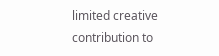limited creative contribution to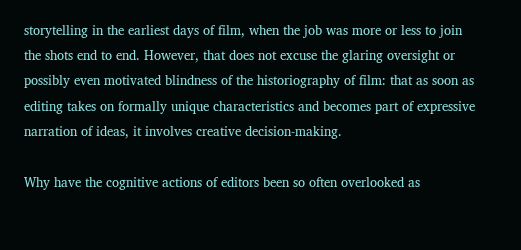storytelling in the earliest days of film, when the job was more or less to join the shots end to end. However, that does not excuse the glaring oversight or possibly even motivated blindness of the historiography of film: that as soon as editing takes on formally unique characteristics and becomes part of expressive narration of ideas, it involves creative decision-making.

Why have the cognitive actions of editors been so often overlooked as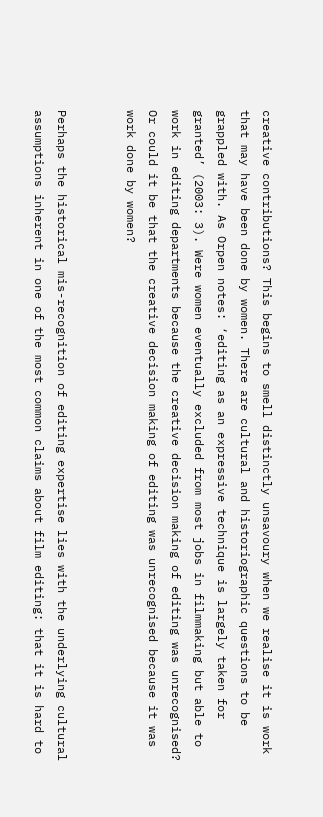creative contributions? This begins to smell distinctly unsavoury when we realise it is work that may have been done by women. There are cultural and historiographic questions to be grappled with. As Orpen notes: ‘editing as an expressive technique is largely taken for granted’ (2003: 3). Were women eventually excluded from most jobs in filmmaking but able to work in editing departments because the creative decision making of editing was unrecognised? Or could it be that the creative decision making of editing was unrecognised because it was work done by women?


Perhaps the historical mis-recognition of editing expertise lies with the underlying cultural assumptions inherent in one of the most common claims about film editing: that it is hard to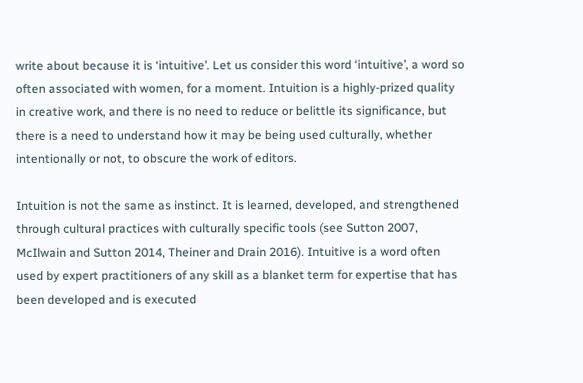write about because it is ‘intuitive’. Let us consider this word ‘intuitive’, a word so often associated with women, for a moment. Intuition is a highly-prized quality in creative work, and there is no need to reduce or belittle its significance, but there is a need to understand how it may be being used culturally, whether intentionally or not, to obscure the work of editors.

Intuition is not the same as instinct. It is learned, developed, and strengthened through cultural practices with culturally specific tools (see Sutton 2007, McIlwain and Sutton 2014, Theiner and Drain 2016). Intuitive is a word often used by expert practitioners of any skill as a blanket term for expertise that has been developed and is executed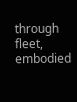through fleet, embodied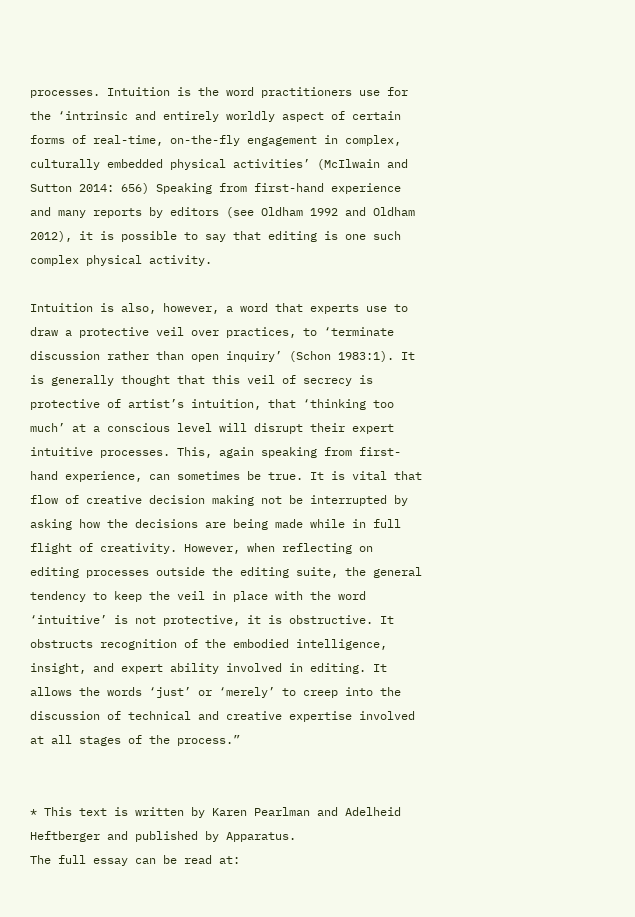processes. Intuition is the word practitioners use for the ‘intrinsic and entirely worldly aspect of certain forms of real-time, on-the-fly engagement in complex, culturally embedded physical activities’ (McIlwain and Sutton 2014: 656) Speaking from first-hand experience and many reports by editors (see Oldham 1992 and Oldham 2012), it is possible to say that editing is one such complex physical activity.

Intuition is also, however, a word that experts use to draw a protective veil over practices, to ‘terminate discussion rather than open inquiry’ (Schon 1983:1). It is generally thought that this veil of secrecy is protective of artist’s intuition, that ‘thinking too much’ at a conscious level will disrupt their expert intuitive processes. This, again speaking from first-hand experience, can sometimes be true. It is vital that flow of creative decision making not be interrupted by asking how the decisions are being made while in full flight of creativity. However, when reflecting on editing processes outside the editing suite, the general tendency to keep the veil in place with the word ‘intuitive’ is not protective, it is obstructive. It obstructs recognition of the embodied intelligence, insight, and expert ability involved in editing. It allows the words ‘just’ or ‘merely’ to creep into the discussion of technical and creative expertise involved at all stages of the process.”


* This text is written by Karen Pearlman and Adelheid Heftberger and published by Apparatus.
The full essay can be read at: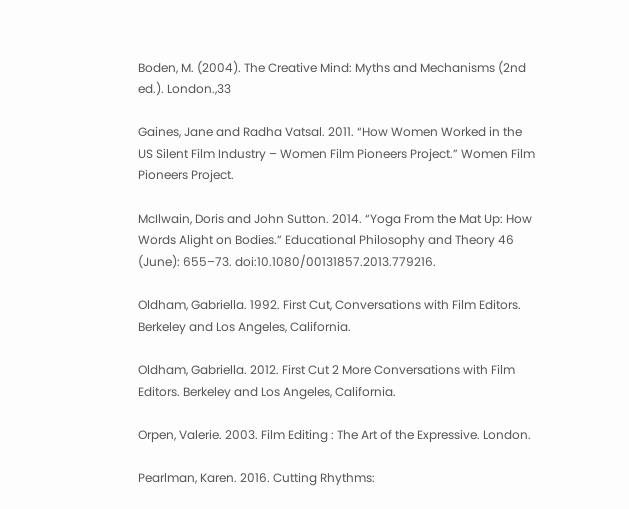Boden, M. (2004). The Creative Mind: Myths and Mechanisms (2nd ed.). London.,33

Gaines, Jane and Radha Vatsal. 2011. “How Women Worked in the US Silent Film Industry – Women Film Pioneers Project.” Women Film Pioneers Project.

McIlwain, Doris and John Sutton. 2014. “Yoga From the Mat Up: How Words Alight on Bodies.” Educational Philosophy and Theory 46 (June): 655–73. doi:10.1080/00131857.2013.779216.

Oldham, Gabriella. 1992. First Cut, Conversations with Film Editors. Berkeley and Los Angeles, California.

Oldham, Gabriella. 2012. First Cut 2 More Conversations with Film Editors. Berkeley and Los Angeles, California.

Orpen, Valerie. 2003. Film Editing : The Art of the Expressive. London.

Pearlman, Karen. 2016. Cutting Rhythms: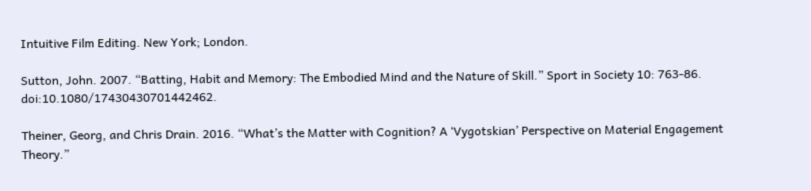Intuitive Film Editing. New York; London.

Sutton, John. 2007. “Batting, Habit and Memory: The Embodied Mind and the Nature of Skill.” Sport in Society 10: 763-86. doi:10.1080/17430430701442462.

Theiner, Georg, and Chris Drain. 2016. “What’s the Matter with Cognition? A ‘Vygotskian’ Perspective on Material Engagement Theory.”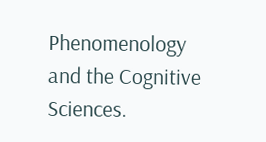Phenomenology and the Cognitive Sciences.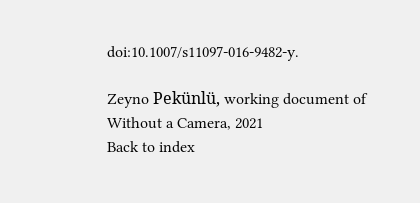doi:10.1007/s11097-016-9482-y.

Zeyno Pekünlü, working document of Without a Camera, 2021
Back to index